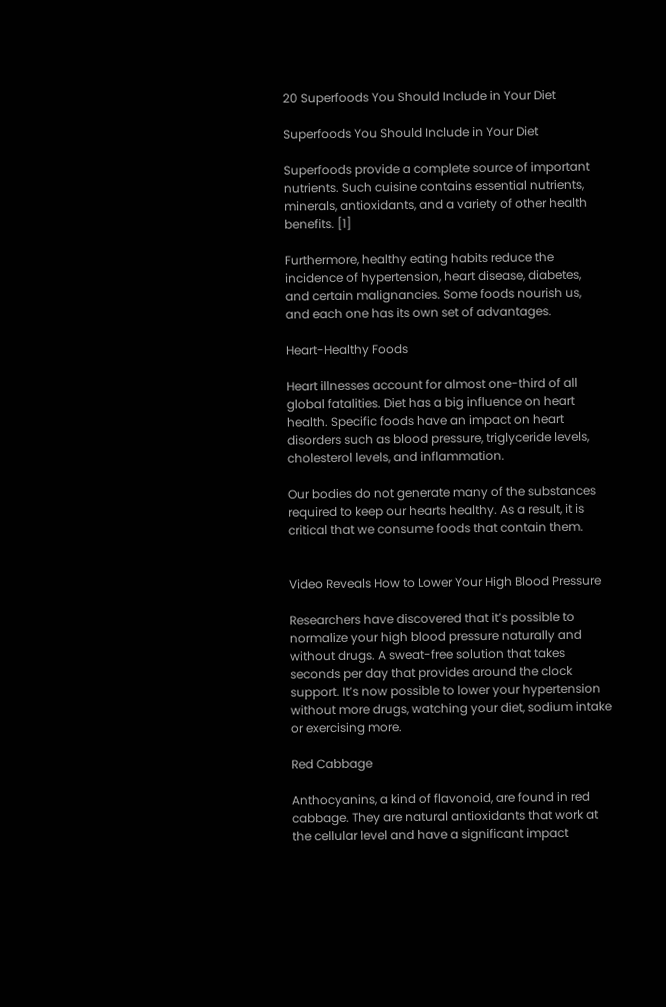20 Superfoods You Should Include in Your Diet

Superfoods You Should Include in Your Diet

Superfoods provide a complete source of important nutrients. Such cuisine contains essential nutrients, minerals, antioxidants, and a variety of other health benefits. [1]

Furthermore, healthy eating habits reduce the incidence of hypertension, heart disease, diabetes, and certain malignancies. Some foods nourish us, and each one has its own set of advantages.

Heart-Healthy Foods

Heart illnesses account for almost one-third of all global fatalities. Diet has a big influence on heart health. Specific foods have an impact on heart disorders such as blood pressure, triglyceride levels, cholesterol levels, and inflammation.

Our bodies do not generate many of the substances required to keep our hearts healthy. As a result, it is critical that we consume foods that contain them.


Video Reveals How to Lower Your High Blood Pressure

Researchers have discovered that it’s possible to normalize your high blood pressure naturally and without drugs. A sweat-free solution that takes seconds per day that provides around the clock support. It’s now possible to lower your hypertension without more drugs, watching your diet, sodium intake or exercising more.

Red Cabbage

Anthocyanins, a kind of flavonoid, are found in red cabbage. They are natural antioxidants that work at the cellular level and have a significant impact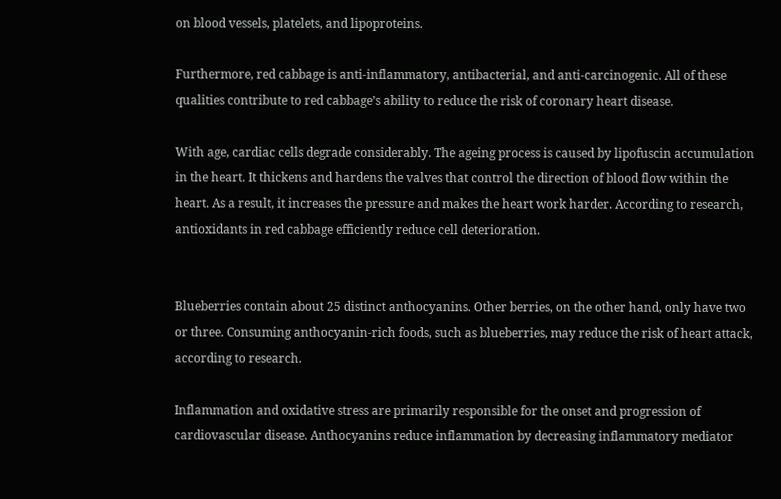on blood vessels, platelets, and lipoproteins.

Furthermore, red cabbage is anti-inflammatory, antibacterial, and anti-carcinogenic. All of these qualities contribute to red cabbage’s ability to reduce the risk of coronary heart disease.

With age, cardiac cells degrade considerably. The ageing process is caused by lipofuscin accumulation in the heart. It thickens and hardens the valves that control the direction of blood flow within the heart. As a result, it increases the pressure and makes the heart work harder. According to research, antioxidants in red cabbage efficiently reduce cell deterioration.


Blueberries contain about 25 distinct anthocyanins. Other berries, on the other hand, only have two or three. Consuming anthocyanin-rich foods, such as blueberries, may reduce the risk of heart attack, according to research.

Inflammation and oxidative stress are primarily responsible for the onset and progression of cardiovascular disease. Anthocyanins reduce inflammation by decreasing inflammatory mediator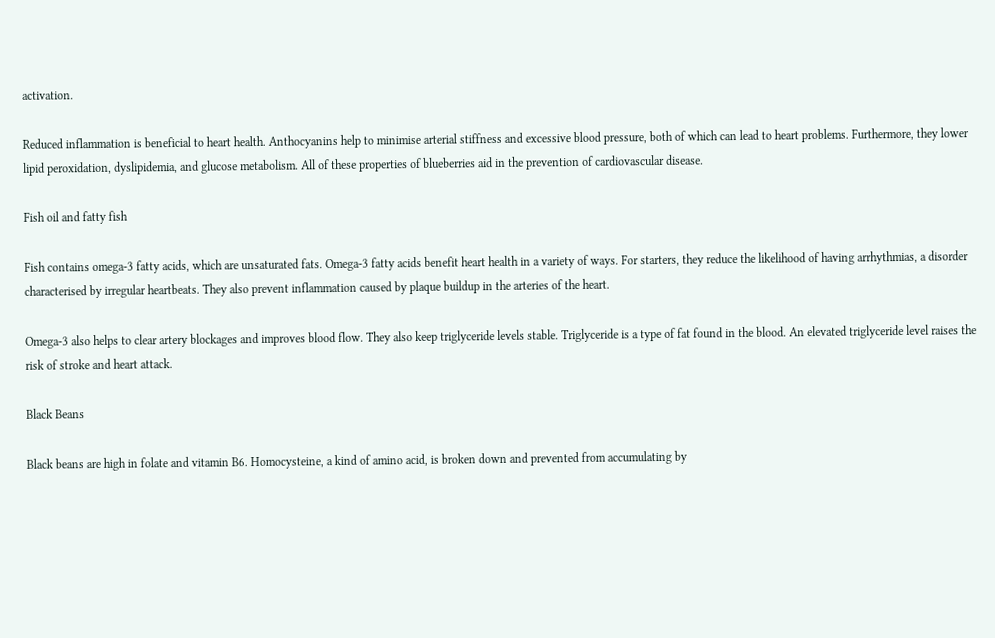activation.

Reduced inflammation is beneficial to heart health. Anthocyanins help to minimise arterial stiffness and excessive blood pressure, both of which can lead to heart problems. Furthermore, they lower lipid peroxidation, dyslipidemia, and glucose metabolism. All of these properties of blueberries aid in the prevention of cardiovascular disease.

Fish oil and fatty fish

Fish contains omega-3 fatty acids, which are unsaturated fats. Omega-3 fatty acids benefit heart health in a variety of ways. For starters, they reduce the likelihood of having arrhythmias, a disorder characterised by irregular heartbeats. They also prevent inflammation caused by plaque buildup in the arteries of the heart.

Omega-3 also helps to clear artery blockages and improves blood flow. They also keep triglyceride levels stable. Triglyceride is a type of fat found in the blood. An elevated triglyceride level raises the risk of stroke and heart attack.

Black Beans

Black beans are high in folate and vitamin B6. Homocysteine, a kind of amino acid, is broken down and prevented from accumulating by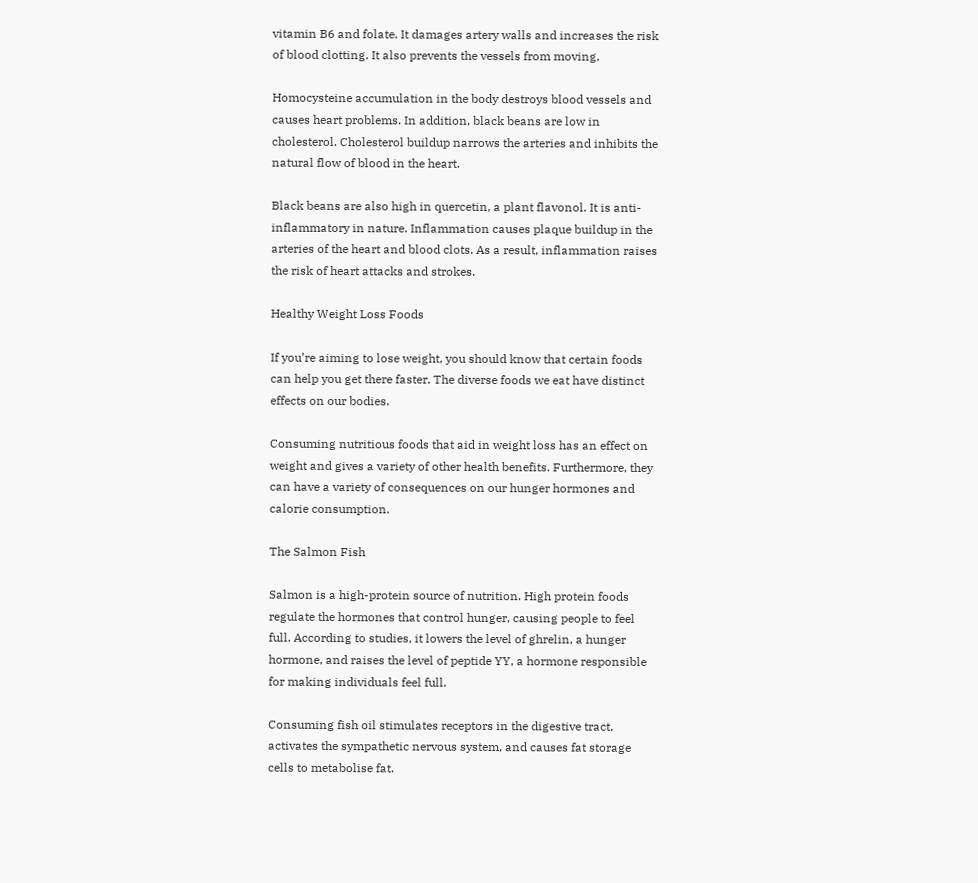vitamin B6 and folate. It damages artery walls and increases the risk of blood clotting. It also prevents the vessels from moving.

Homocysteine accumulation in the body destroys blood vessels and causes heart problems. In addition, black beans are low in cholesterol. Cholesterol buildup narrows the arteries and inhibits the natural flow of blood in the heart.

Black beans are also high in quercetin, a plant flavonol. It is anti-inflammatory in nature. Inflammation causes plaque buildup in the arteries of the heart and blood clots. As a result, inflammation raises the risk of heart attacks and strokes.

Healthy Weight Loss Foods

If you’re aiming to lose weight, you should know that certain foods can help you get there faster. The diverse foods we eat have distinct effects on our bodies.

Consuming nutritious foods that aid in weight loss has an effect on weight and gives a variety of other health benefits. Furthermore, they can have a variety of consequences on our hunger hormones and calorie consumption.

The Salmon Fish

Salmon is a high-protein source of nutrition. High protein foods regulate the hormones that control hunger, causing people to feel full. According to studies, it lowers the level of ghrelin, a hunger hormone, and raises the level of peptide YY, a hormone responsible for making individuals feel full.

Consuming fish oil stimulates receptors in the digestive tract, activates the sympathetic nervous system, and causes fat storage cells to metabolise fat.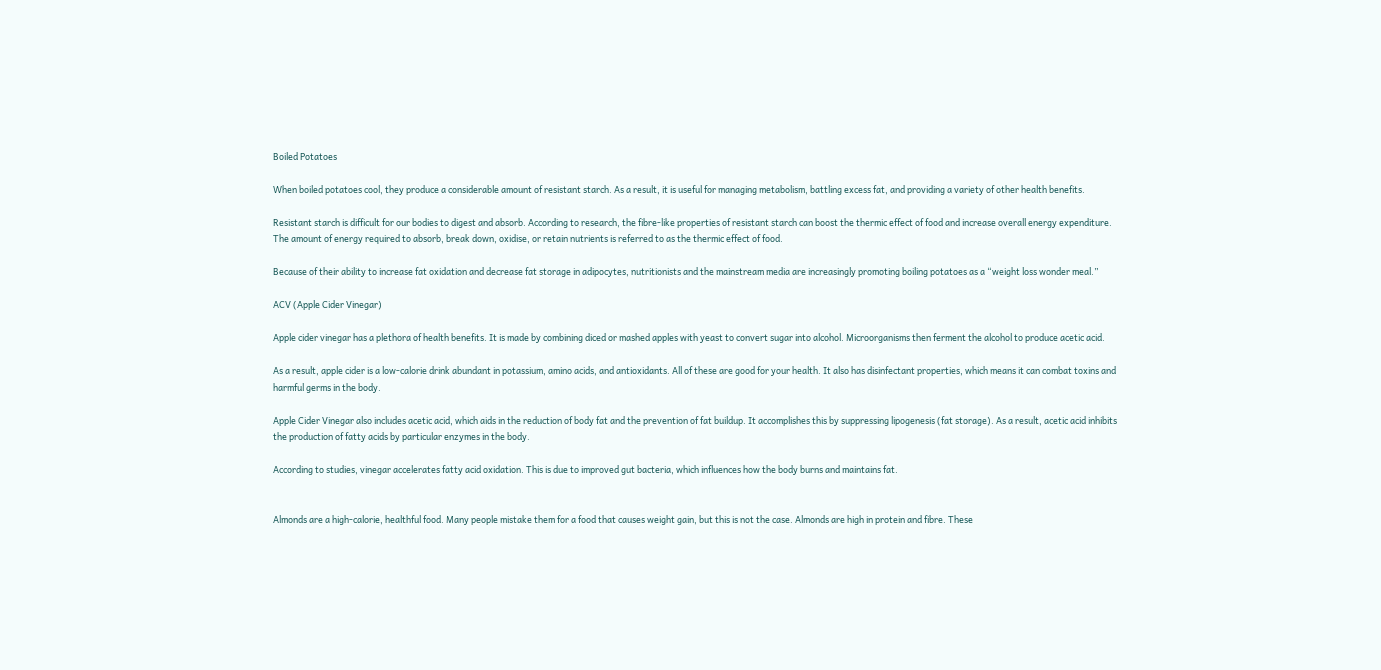Boiled Potatoes

When boiled potatoes cool, they produce a considerable amount of resistant starch. As a result, it is useful for managing metabolism, battling excess fat, and providing a variety of other health benefits.

Resistant starch is difficult for our bodies to digest and absorb. According to research, the fibre-like properties of resistant starch can boost the thermic effect of food and increase overall energy expenditure. The amount of energy required to absorb, break down, oxidise, or retain nutrients is referred to as the thermic effect of food.

Because of their ability to increase fat oxidation and decrease fat storage in adipocytes, nutritionists and the mainstream media are increasingly promoting boiling potatoes as a “weight loss wonder meal.”

ACV (Apple Cider Vinegar)

Apple cider vinegar has a plethora of health benefits. It is made by combining diced or mashed apples with yeast to convert sugar into alcohol. Microorganisms then ferment the alcohol to produce acetic acid.

As a result, apple cider is a low-calorie drink abundant in potassium, amino acids, and antioxidants. All of these are good for your health. It also has disinfectant properties, which means it can combat toxins and harmful germs in the body.

Apple Cider Vinegar also includes acetic acid, which aids in the reduction of body fat and the prevention of fat buildup. It accomplishes this by suppressing lipogenesis (fat storage). As a result, acetic acid inhibits the production of fatty acids by particular enzymes in the body.

According to studies, vinegar accelerates fatty acid oxidation. This is due to improved gut bacteria, which influences how the body burns and maintains fat.


Almonds are a high-calorie, healthful food. Many people mistake them for a food that causes weight gain, but this is not the case. Almonds are high in protein and fibre. These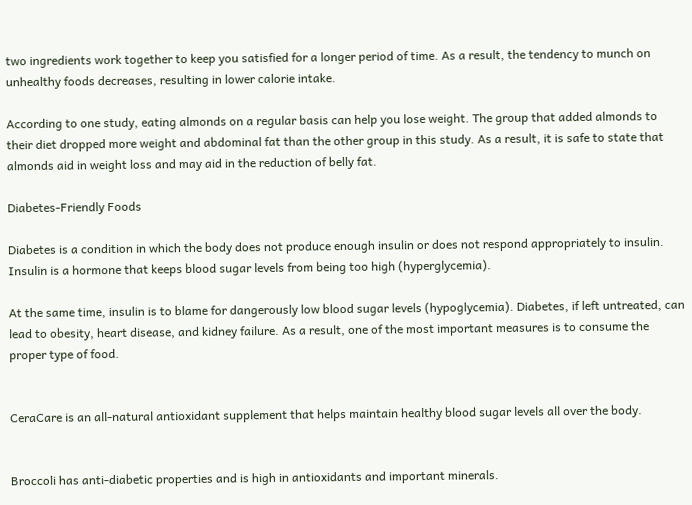two ingredients work together to keep you satisfied for a longer period of time. As a result, the tendency to munch on unhealthy foods decreases, resulting in lower calorie intake.

According to one study, eating almonds on a regular basis can help you lose weight. The group that added almonds to their diet dropped more weight and abdominal fat than the other group in this study. As a result, it is safe to state that almonds aid in weight loss and may aid in the reduction of belly fat.

Diabetes-Friendly Foods

Diabetes is a condition in which the body does not produce enough insulin or does not respond appropriately to insulin. Insulin is a hormone that keeps blood sugar levels from being too high (hyperglycemia).

At the same time, insulin is to blame for dangerously low blood sugar levels (hypoglycemia). Diabetes, if left untreated, can lead to obesity, heart disease, and kidney failure. As a result, one of the most important measures is to consume the proper type of food.


CeraCare is an all-natural antioxidant supplement that helps maintain healthy blood sugar levels all over the body.


Broccoli has anti-diabetic properties and is high in antioxidants and important minerals.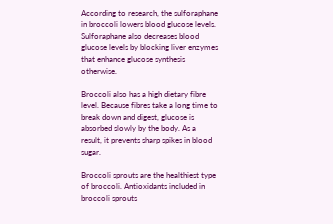According to research, the sulforaphane in broccoli lowers blood glucose levels. Sulforaphane also decreases blood glucose levels by blocking liver enzymes that enhance glucose synthesis otherwise.

Broccoli also has a high dietary fibre level. Because fibres take a long time to break down and digest, glucose is absorbed slowly by the body. As a result, it prevents sharp spikes in blood sugar.

Broccoli sprouts are the healthiest type of broccoli. Antioxidants included in broccoli sprouts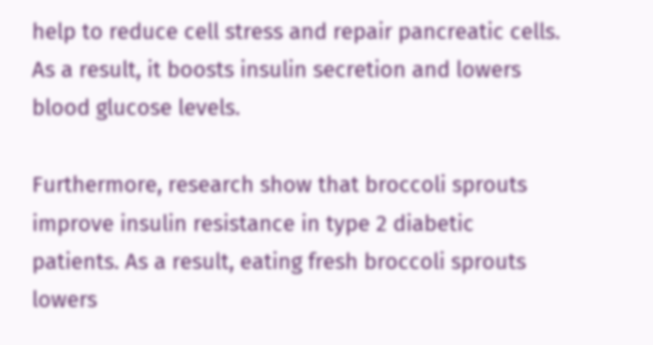help to reduce cell stress and repair pancreatic cells. As a result, it boosts insulin secretion and lowers blood glucose levels.

Furthermore, research show that broccoli sprouts improve insulin resistance in type 2 diabetic patients. As a result, eating fresh broccoli sprouts lowers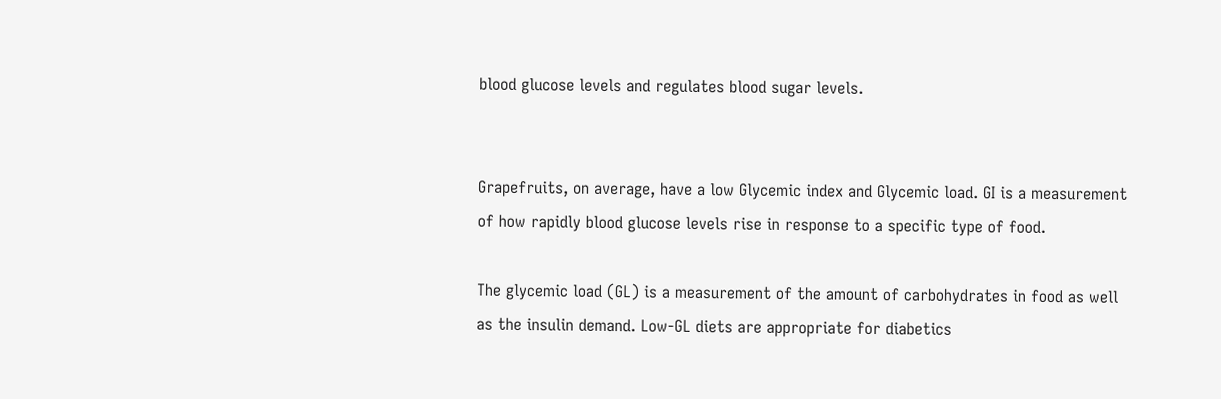blood glucose levels and regulates blood sugar levels.


Grapefruits, on average, have a low Glycemic index and Glycemic load. GI is a measurement of how rapidly blood glucose levels rise in response to a specific type of food.

The glycemic load (GL) is a measurement of the amount of carbohydrates in food as well as the insulin demand. Low-GL diets are appropriate for diabetics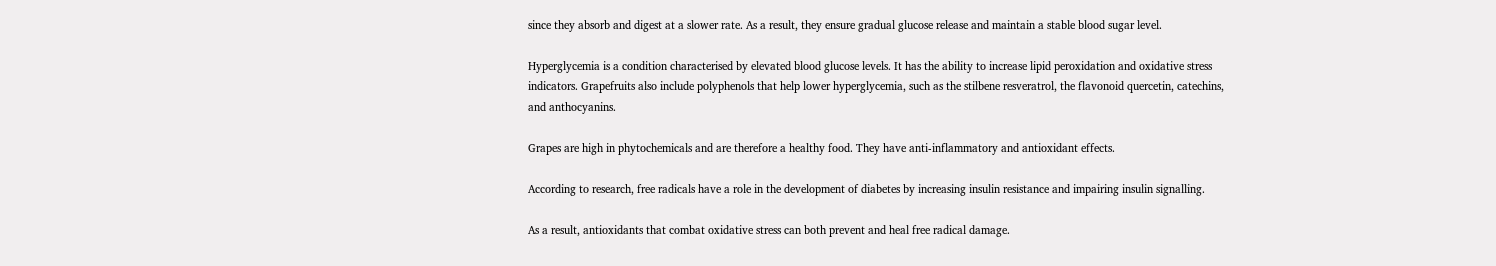since they absorb and digest at a slower rate. As a result, they ensure gradual glucose release and maintain a stable blood sugar level.

Hyperglycemia is a condition characterised by elevated blood glucose levels. It has the ability to increase lipid peroxidation and oxidative stress indicators. Grapefruits also include polyphenols that help lower hyperglycemia, such as the stilbene resveratrol, the flavonoid quercetin, catechins, and anthocyanins.

Grapes are high in phytochemicals and are therefore a healthy food. They have anti-inflammatory and antioxidant effects.

According to research, free radicals have a role in the development of diabetes by increasing insulin resistance and impairing insulin signalling.

As a result, antioxidants that combat oxidative stress can both prevent and heal free radical damage.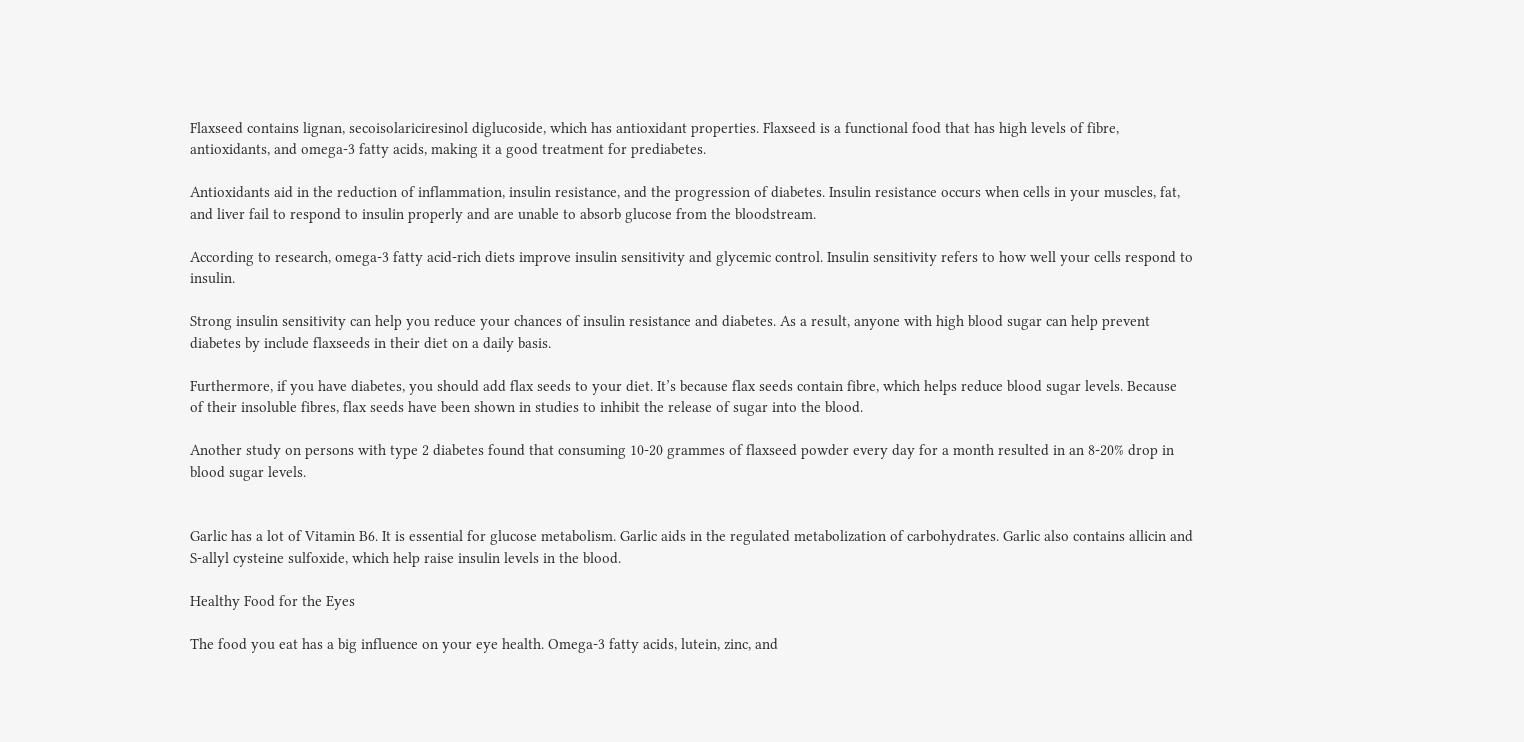Flaxseed contains lignan, secoisolariciresinol diglucoside, which has antioxidant properties. Flaxseed is a functional food that has high levels of fibre, antioxidants, and omega-3 fatty acids, making it a good treatment for prediabetes.

Antioxidants aid in the reduction of inflammation, insulin resistance, and the progression of diabetes. Insulin resistance occurs when cells in your muscles, fat, and liver fail to respond to insulin properly and are unable to absorb glucose from the bloodstream.

According to research, omega-3 fatty acid-rich diets improve insulin sensitivity and glycemic control. Insulin sensitivity refers to how well your cells respond to insulin.

Strong insulin sensitivity can help you reduce your chances of insulin resistance and diabetes. As a result, anyone with high blood sugar can help prevent diabetes by include flaxseeds in their diet on a daily basis.

Furthermore, if you have diabetes, you should add flax seeds to your diet. It’s because flax seeds contain fibre, which helps reduce blood sugar levels. Because of their insoluble fibres, flax seeds have been shown in studies to inhibit the release of sugar into the blood.

Another study on persons with type 2 diabetes found that consuming 10-20 grammes of flaxseed powder every day for a month resulted in an 8-20% drop in blood sugar levels.


Garlic has a lot of Vitamin B6. It is essential for glucose metabolism. Garlic aids in the regulated metabolization of carbohydrates. Garlic also contains allicin and S-allyl cysteine sulfoxide, which help raise insulin levels in the blood.

Healthy Food for the Eyes

The food you eat has a big influence on your eye health. Omega-3 fatty acids, lutein, zinc, and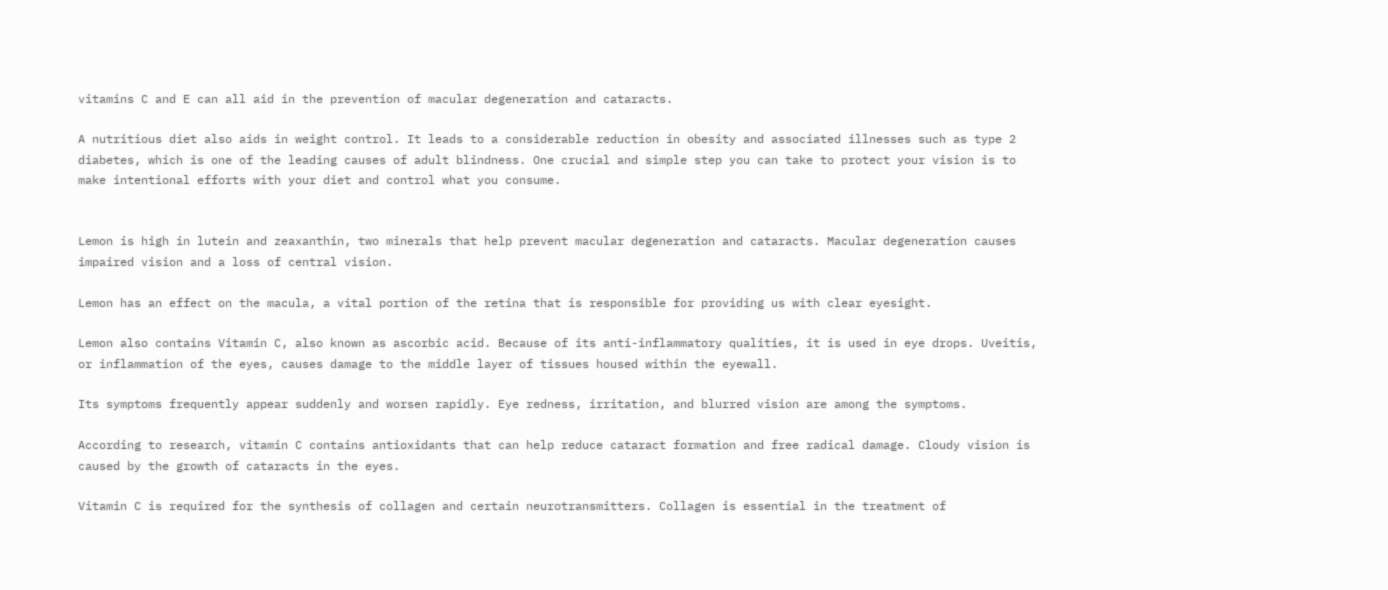vitamins C and E can all aid in the prevention of macular degeneration and cataracts.

A nutritious diet also aids in weight control. It leads to a considerable reduction in obesity and associated illnesses such as type 2 diabetes, which is one of the leading causes of adult blindness. One crucial and simple step you can take to protect your vision is to make intentional efforts with your diet and control what you consume.


Lemon is high in lutein and zeaxanthin, two minerals that help prevent macular degeneration and cataracts. Macular degeneration causes impaired vision and a loss of central vision.

Lemon has an effect on the macula, a vital portion of the retina that is responsible for providing us with clear eyesight.

Lemon also contains Vitamin C, also known as ascorbic acid. Because of its anti-inflammatory qualities, it is used in eye drops. Uveitis, or inflammation of the eyes, causes damage to the middle layer of tissues housed within the eyewall.

Its symptoms frequently appear suddenly and worsen rapidly. Eye redness, irritation, and blurred vision are among the symptoms.

According to research, vitamin C contains antioxidants that can help reduce cataract formation and free radical damage. Cloudy vision is caused by the growth of cataracts in the eyes.

Vitamin C is required for the synthesis of collagen and certain neurotransmitters. Collagen is essential in the treatment of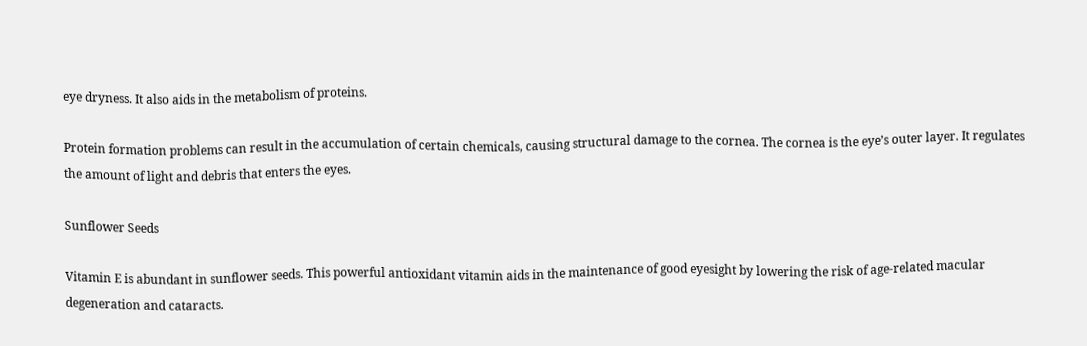eye dryness. It also aids in the metabolism of proteins.

Protein formation problems can result in the accumulation of certain chemicals, causing structural damage to the cornea. The cornea is the eye’s outer layer. It regulates the amount of light and debris that enters the eyes.

Sunflower Seeds

Vitamin E is abundant in sunflower seeds. This powerful antioxidant vitamin aids in the maintenance of good eyesight by lowering the risk of age-related macular degeneration and cataracts.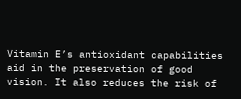Vitamin E’s antioxidant capabilities aid in the preservation of good vision. It also reduces the risk of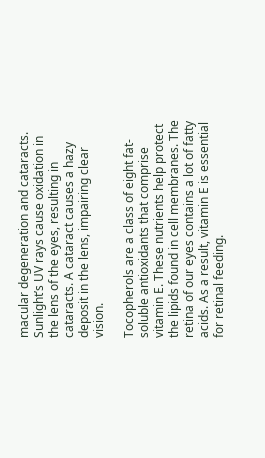macular degeneration and cataracts. Sunlight’s UV rays cause oxidation in the lens of the eyes, resulting in cataracts. A cataract causes a hazy deposit in the lens, impairing clear vision.

Tocopherols are a class of eight fat-soluble antioxidants that comprise vitamin E. These nutrients help protect the lipids found in cell membranes. The retina of our eyes contains a lot of fatty acids. As a result, vitamin E is essential for retinal feeding.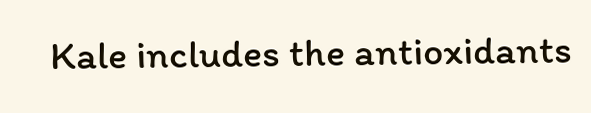Kale includes the antioxidants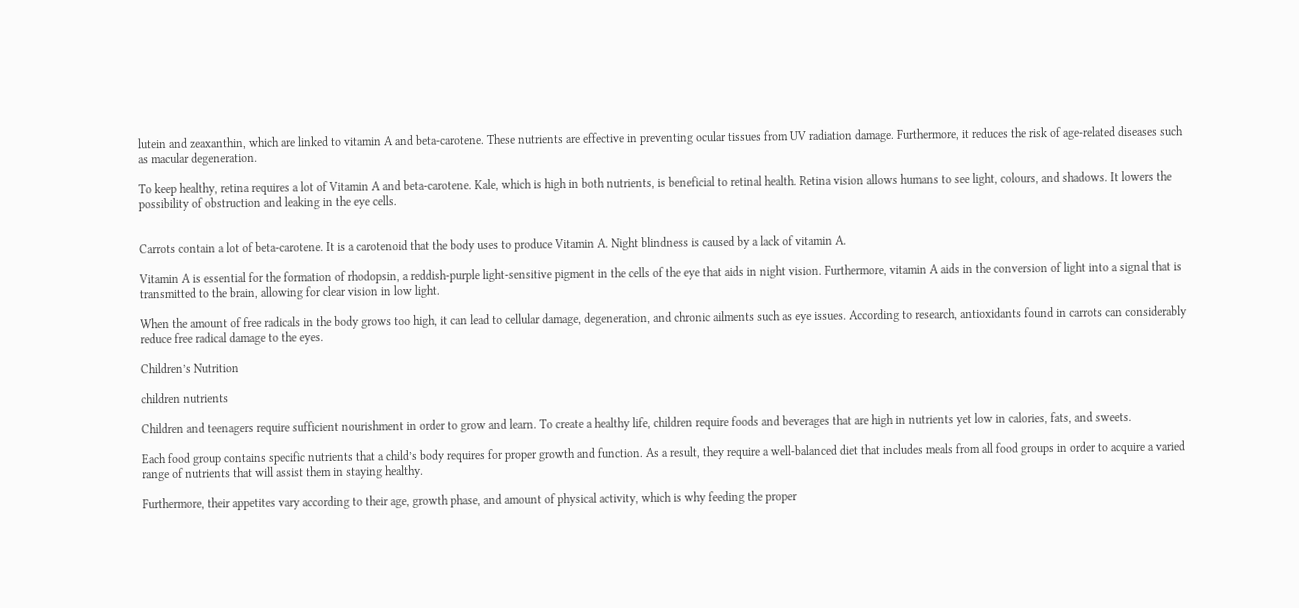lutein and zeaxanthin, which are linked to vitamin A and beta-carotene. These nutrients are effective in preventing ocular tissues from UV radiation damage. Furthermore, it reduces the risk of age-related diseases such as macular degeneration.

To keep healthy, retina requires a lot of Vitamin A and beta-carotene. Kale, which is high in both nutrients, is beneficial to retinal health. Retina vision allows humans to see light, colours, and shadows. It lowers the possibility of obstruction and leaking in the eye cells.


Carrots contain a lot of beta-carotene. It is a carotenoid that the body uses to produce Vitamin A. Night blindness is caused by a lack of vitamin A.

Vitamin A is essential for the formation of rhodopsin, a reddish-purple light-sensitive pigment in the cells of the eye that aids in night vision. Furthermore, vitamin A aids in the conversion of light into a signal that is transmitted to the brain, allowing for clear vision in low light.

When the amount of free radicals in the body grows too high, it can lead to cellular damage, degeneration, and chronic ailments such as eye issues. According to research, antioxidants found in carrots can considerably reduce free radical damage to the eyes.

Children’s Nutrition

children nutrients

Children and teenagers require sufficient nourishment in order to grow and learn. To create a healthy life, children require foods and beverages that are high in nutrients yet low in calories, fats, and sweets.

Each food group contains specific nutrients that a child’s body requires for proper growth and function. As a result, they require a well-balanced diet that includes meals from all food groups in order to acquire a varied range of nutrients that will assist them in staying healthy.

Furthermore, their appetites vary according to their age, growth phase, and amount of physical activity, which is why feeding the proper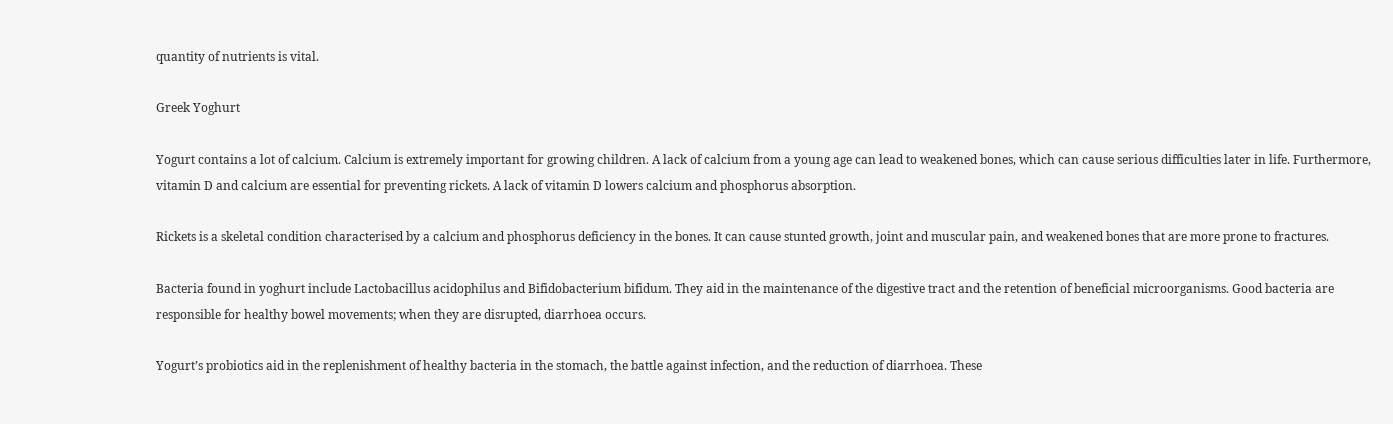quantity of nutrients is vital.

Greek Yoghurt

Yogurt contains a lot of calcium. Calcium is extremely important for growing children. A lack of calcium from a young age can lead to weakened bones, which can cause serious difficulties later in life. Furthermore, vitamin D and calcium are essential for preventing rickets. A lack of vitamin D lowers calcium and phosphorus absorption.

Rickets is a skeletal condition characterised by a calcium and phosphorus deficiency in the bones. It can cause stunted growth, joint and muscular pain, and weakened bones that are more prone to fractures.

Bacteria found in yoghurt include Lactobacillus acidophilus and Bifidobacterium bifidum. They aid in the maintenance of the digestive tract and the retention of beneficial microorganisms. Good bacteria are responsible for healthy bowel movements; when they are disrupted, diarrhoea occurs.

Yogurt’s probiotics aid in the replenishment of healthy bacteria in the stomach, the battle against infection, and the reduction of diarrhoea. These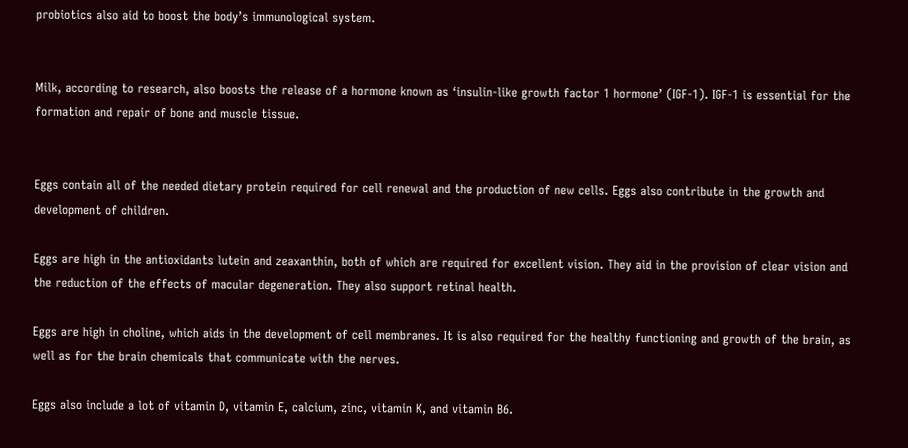probiotics also aid to boost the body’s immunological system.


Milk, according to research, also boosts the release of a hormone known as ‘insulin-like growth factor 1 hormone’ (IGF-1). IGF-1 is essential for the formation and repair of bone and muscle tissue.


Eggs contain all of the needed dietary protein required for cell renewal and the production of new cells. Eggs also contribute in the growth and development of children.

Eggs are high in the antioxidants lutein and zeaxanthin, both of which are required for excellent vision. They aid in the provision of clear vision and the reduction of the effects of macular degeneration. They also support retinal health.

Eggs are high in choline, which aids in the development of cell membranes. It is also required for the healthy functioning and growth of the brain, as well as for the brain chemicals that communicate with the nerves.

Eggs also include a lot of vitamin D, vitamin E, calcium, zinc, vitamin K, and vitamin B6.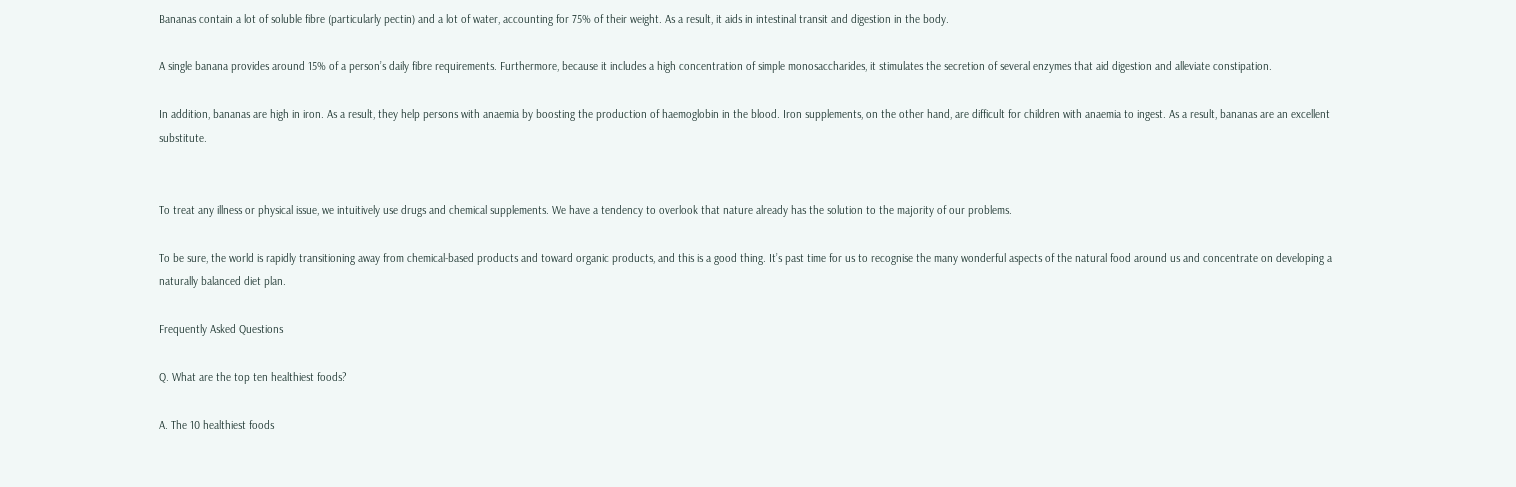Bananas contain a lot of soluble fibre (particularly pectin) and a lot of water, accounting for 75% of their weight. As a result, it aids in intestinal transit and digestion in the body.

A single banana provides around 15% of a person’s daily fibre requirements. Furthermore, because it includes a high concentration of simple monosaccharides, it stimulates the secretion of several enzymes that aid digestion and alleviate constipation.

In addition, bananas are high in iron. As a result, they help persons with anaemia by boosting the production of haemoglobin in the blood. Iron supplements, on the other hand, are difficult for children with anaemia to ingest. As a result, bananas are an excellent substitute.


To treat any illness or physical issue, we intuitively use drugs and chemical supplements. We have a tendency to overlook that nature already has the solution to the majority of our problems.

To be sure, the world is rapidly transitioning away from chemical-based products and toward organic products, and this is a good thing. It’s past time for us to recognise the many wonderful aspects of the natural food around us and concentrate on developing a naturally balanced diet plan.

Frequently Asked Questions

Q. What are the top ten healthiest foods?

A. The 10 healthiest foods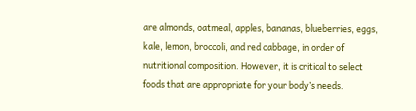are almonds, oatmeal, apples, bananas, blueberries, eggs, kale, lemon, broccoli, and red cabbage, in order of nutritional composition. However, it is critical to select foods that are appropriate for your body’s needs.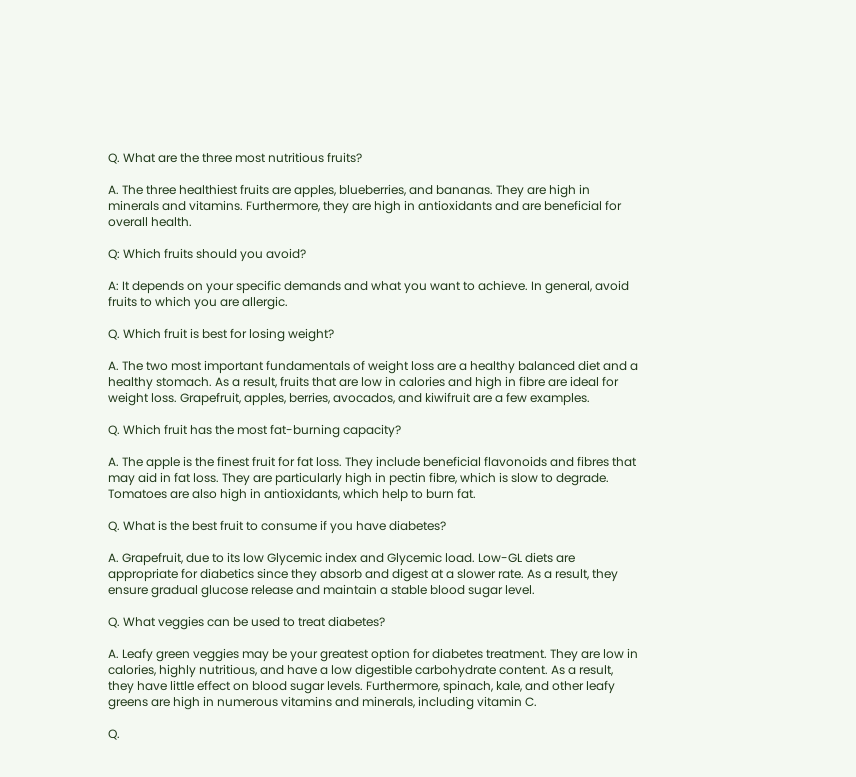Q. What are the three most nutritious fruits?

A. The three healthiest fruits are apples, blueberries, and bananas. They are high in minerals and vitamins. Furthermore, they are high in antioxidants and are beneficial for overall health.

Q: Which fruits should you avoid?

A: It depends on your specific demands and what you want to achieve. In general, avoid fruits to which you are allergic.

Q. Which fruit is best for losing weight?

A. The two most important fundamentals of weight loss are a healthy balanced diet and a healthy stomach. As a result, fruits that are low in calories and high in fibre are ideal for weight loss. Grapefruit, apples, berries, avocados, and kiwifruit are a few examples.

Q. Which fruit has the most fat-burning capacity?

A. The apple is the finest fruit for fat loss. They include beneficial flavonoids and fibres that may aid in fat loss. They are particularly high in pectin fibre, which is slow to degrade. Tomatoes are also high in antioxidants, which help to burn fat.

Q. What is the best fruit to consume if you have diabetes?

A. Grapefruit, due to its low Glycemic index and Glycemic load. Low-GL diets are appropriate for diabetics since they absorb and digest at a slower rate. As a result, they ensure gradual glucose release and maintain a stable blood sugar level.

Q. What veggies can be used to treat diabetes?

A. Leafy green veggies may be your greatest option for diabetes treatment. They are low in calories, highly nutritious, and have a low digestible carbohydrate content. As a result, they have little effect on blood sugar levels. Furthermore, spinach, kale, and other leafy greens are high in numerous vitamins and minerals, including vitamin C.

Q.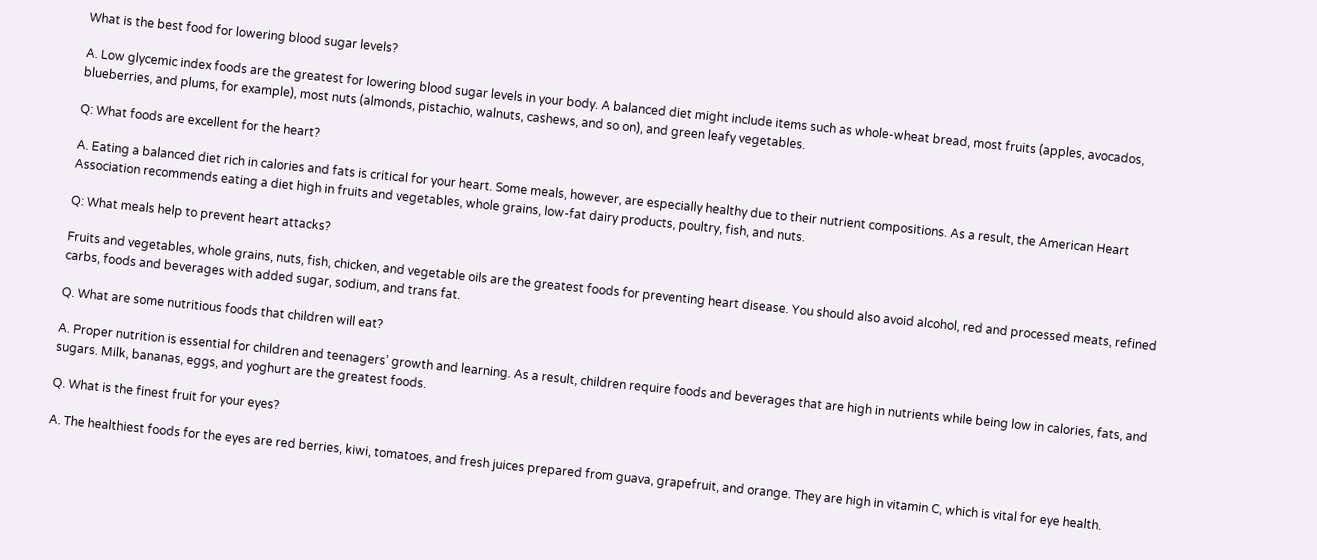What is the best food for lowering blood sugar levels?

A. Low glycemic index foods are the greatest for lowering blood sugar levels in your body. A balanced diet might include items such as whole-wheat bread, most fruits (apples, avocados, blueberries, and plums, for example), most nuts (almonds, pistachio, walnuts, cashews, and so on), and green leafy vegetables.

Q: What foods are excellent for the heart?

A. Eating a balanced diet rich in calories and fats is critical for your heart. Some meals, however, are especially healthy due to their nutrient compositions. As a result, the American Heart Association recommends eating a diet high in fruits and vegetables, whole grains, low-fat dairy products, poultry, fish, and nuts.

Q: What meals help to prevent heart attacks?

Fruits and vegetables, whole grains, nuts, fish, chicken, and vegetable oils are the greatest foods for preventing heart disease. You should also avoid alcohol, red and processed meats, refined carbs, foods and beverages with added sugar, sodium, and trans fat.

Q. What are some nutritious foods that children will eat?

A. Proper nutrition is essential for children and teenagers’ growth and learning. As a result, children require foods and beverages that are high in nutrients while being low in calories, fats, and sugars. Milk, bananas, eggs, and yoghurt are the greatest foods.

Q. What is the finest fruit for your eyes?

A. The healthiest foods for the eyes are red berries, kiwi, tomatoes, and fresh juices prepared from guava, grapefruit, and orange. They are high in vitamin C, which is vital for eye health.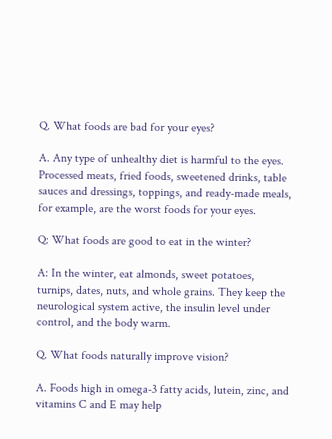Q. What foods are bad for your eyes?

A. Any type of unhealthy diet is harmful to the eyes. Processed meats, fried foods, sweetened drinks, table sauces and dressings, toppings, and ready-made meals, for example, are the worst foods for your eyes.

Q: What foods are good to eat in the winter?

A: In the winter, eat almonds, sweet potatoes, turnips, dates, nuts, and whole grains. They keep the neurological system active, the insulin level under control, and the body warm.

Q. What foods naturally improve vision?

A. Foods high in omega-3 fatty acids, lutein, zinc, and vitamins C and E may help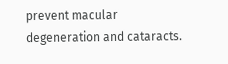prevent macular degeneration and cataracts.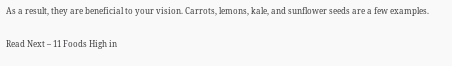As a result, they are beneficial to your vision. Carrots, lemons, kale, and sunflower seeds are a few examples.

Read Next – 11 Foods High in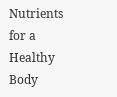Nutrients for a Healthy Body